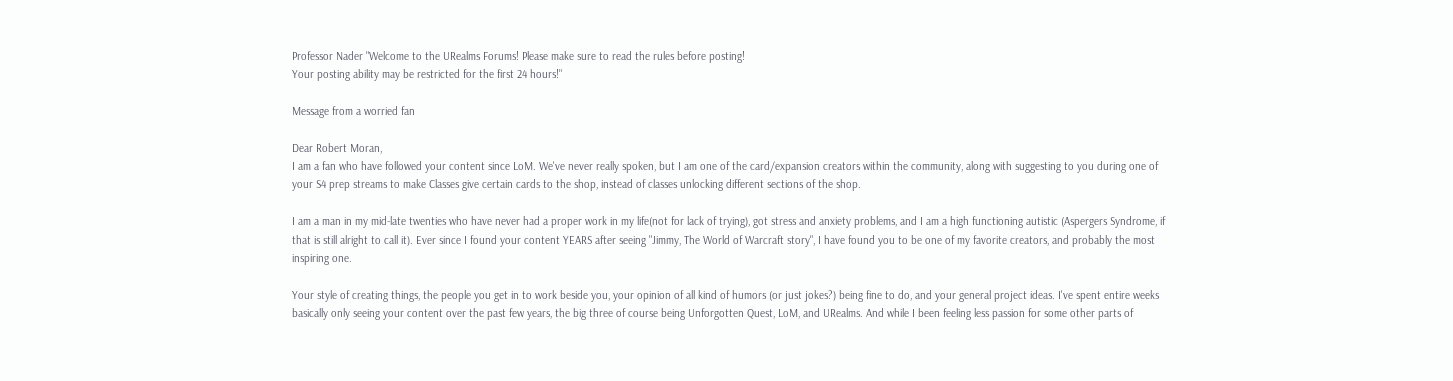Professor Nader "Welcome to the URealms Forums! Please make sure to read the rules before posting!
Your posting ability may be restricted for the first 24 hours!"

Message from a worried fan

Dear Robert Moran,
I am a fan who have followed your content since LoM. We've never really spoken, but I am one of the card/expansion creators within the community, along with suggesting to you during one of your S4 prep streams to make Classes give certain cards to the shop, instead of classes unlocking different sections of the shop.

I am a man in my mid-late twenties who have never had a proper work in my life(not for lack of trying), got stress and anxiety problems, and I am a high functioning autistic (Aspergers Syndrome, if that is still alright to call it). Ever since I found your content YEARS after seeing "Jimmy, The World of Warcraft story", I have found you to be one of my favorite creators, and probably the most inspiring one.

Your style of creating things, the people you get in to work beside you, your opinion of all kind of humors (or just jokes?) being fine to do, and your general project ideas. I've spent entire weeks basically only seeing your content over the past few years, the big three of course being Unforgotten Quest, LoM, and URealms. And while I been feeling less passion for some other parts of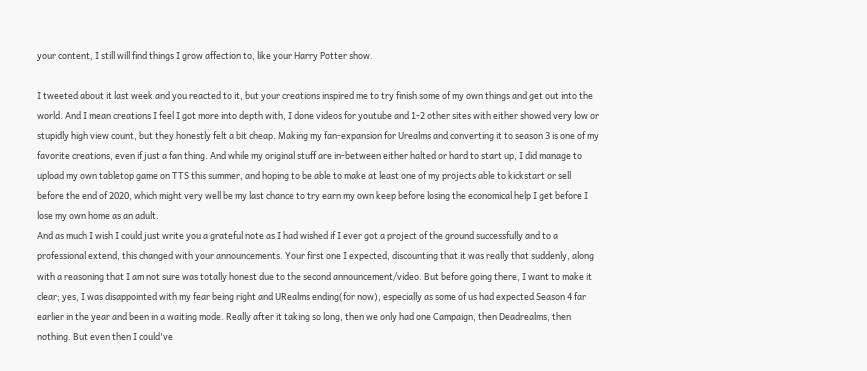your content, I still will find things I grow affection to, like your Harry Potter show.

I tweeted about it last week and you reacted to it, but your creations inspired me to try finish some of my own things and get out into the world. And I mean creations I feel I got more into depth with, I done videos for youtube and 1-2 other sites with either showed very low or stupidly high view count, but they honestly felt a bit cheap. Making my fan-expansion for Urealms and converting it to season 3 is one of my favorite creations, even if just a fan thing. And while my original stuff are in-between either halted or hard to start up, I did manage to upload my own tabletop game on TTS this summer, and hoping to be able to make at least one of my projects able to kickstart or sell before the end of 2020, which might very well be my last chance to try earn my own keep before losing the economical help I get before I lose my own home as an adult.
And as much I wish I could just write you a grateful note as I had wished if I ever got a project of the ground successfully and to a professional extend, this changed with your announcements. Your first one I expected, discounting that it was really that suddenly, along with a reasoning that I am not sure was totally honest due to the second announcement/video. But before going there, I want to make it clear; yes, I was disappointed with my fear being right and URealms ending(for now), especially as some of us had expected Season 4 far earlier in the year and been in a waiting mode. Really after it taking so long, then we only had one Campaign, then Deadrealms, then nothing. But even then I could've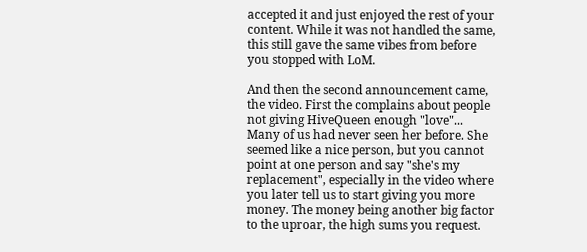accepted it and just enjoyed the rest of your content. While it was not handled the same, this still gave the same vibes from before you stopped with LoM.

And then the second announcement came, the video. First the complains about people not giving HiveQueen enough "love"... Many of us had never seen her before. She seemed like a nice person, but you cannot point at one person and say "she's my replacement", especially in the video where you later tell us to start giving you more money. The money being another big factor to the uproar, the high sums you request.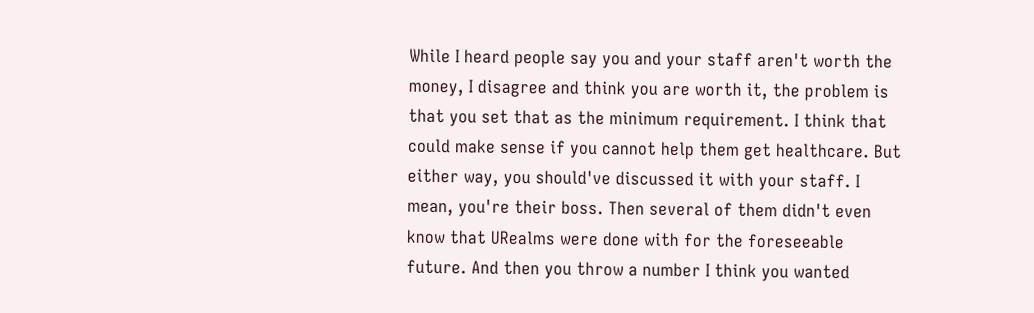While I heard people say you and your staff aren't worth the money, I disagree and think you are worth it, the problem is that you set that as the minimum requirement. I think that could make sense if you cannot help them get healthcare. But either way, you should've discussed it with your staff. I mean, you're their boss. Then several of them didn't even know that URealms were done with for the foreseeable future. And then you throw a number I think you wanted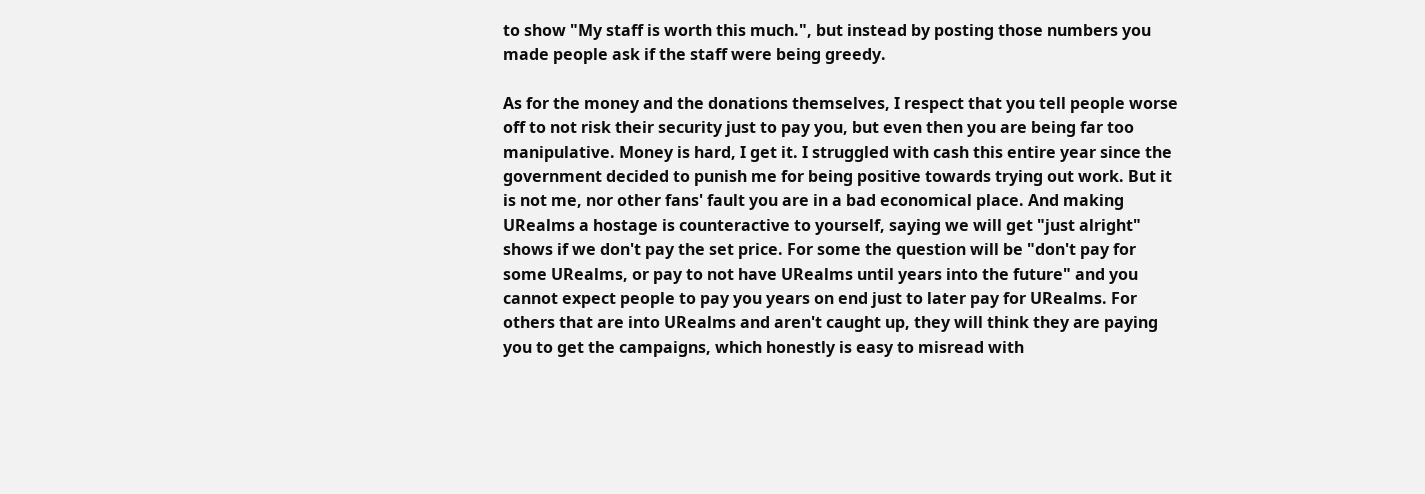to show "My staff is worth this much.", but instead by posting those numbers you made people ask if the staff were being greedy.

As for the money and the donations themselves, I respect that you tell people worse off to not risk their security just to pay you, but even then you are being far too manipulative. Money is hard, I get it. I struggled with cash this entire year since the government decided to punish me for being positive towards trying out work. But it is not me, nor other fans' fault you are in a bad economical place. And making URealms a hostage is counteractive to yourself, saying we will get "just alright" shows if we don't pay the set price. For some the question will be "don't pay for some URealms, or pay to not have URealms until years into the future" and you cannot expect people to pay you years on end just to later pay for URealms. For others that are into URealms and aren't caught up, they will think they are paying you to get the campaigns, which honestly is easy to misread with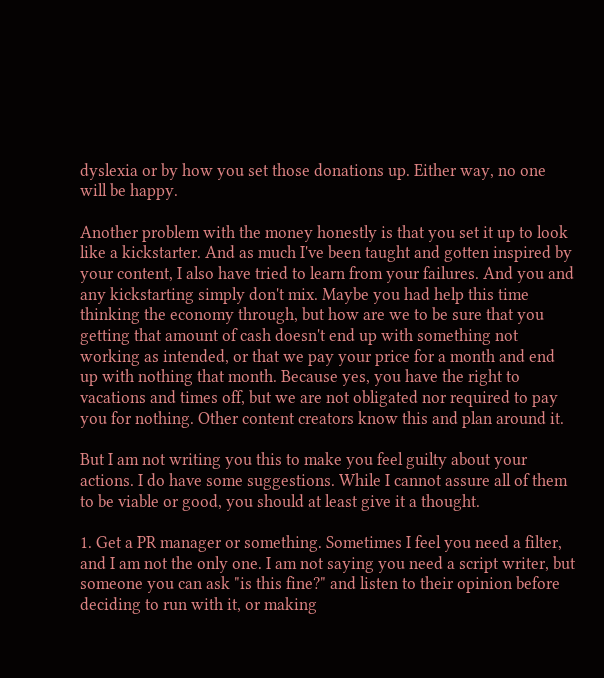dyslexia or by how you set those donations up. Either way, no one will be happy.

Another problem with the money honestly is that you set it up to look like a kickstarter. And as much I've been taught and gotten inspired by your content, I also have tried to learn from your failures. And you and any kickstarting simply don't mix. Maybe you had help this time thinking the economy through, but how are we to be sure that you getting that amount of cash doesn't end up with something not working as intended, or that we pay your price for a month and end up with nothing that month. Because yes, you have the right to vacations and times off, but we are not obligated nor required to pay you for nothing. Other content creators know this and plan around it.

But I am not writing you this to make you feel guilty about your actions. I do have some suggestions. While I cannot assure all of them to be viable or good, you should at least give it a thought.

1. Get a PR manager or something. Sometimes I feel you need a filter, and I am not the only one. I am not saying you need a script writer, but someone you can ask "is this fine?" and listen to their opinion before deciding to run with it, or making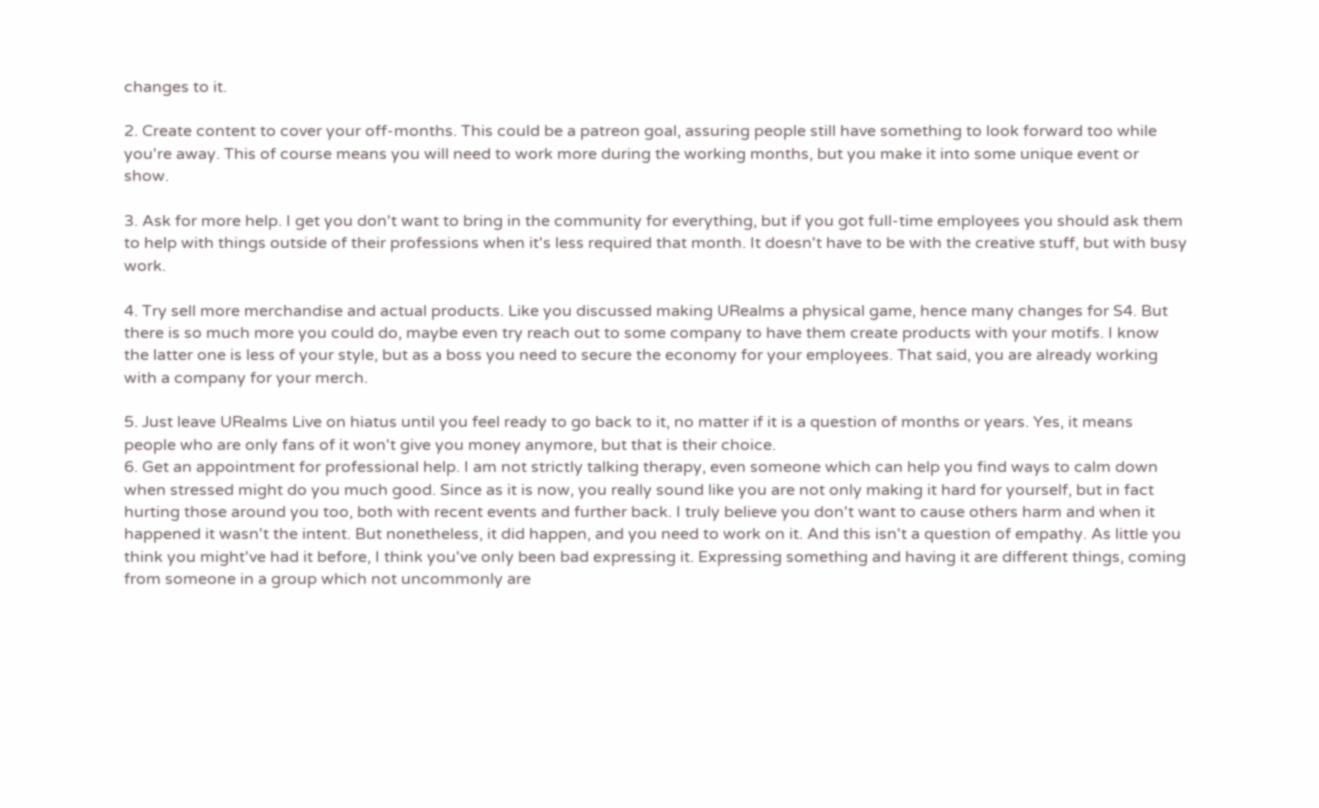changes to it.

2. Create content to cover your off-months. This could be a patreon goal, assuring people still have something to look forward too while you're away. This of course means you will need to work more during the working months, but you make it into some unique event or show.

3. Ask for more help. I get you don't want to bring in the community for everything, but if you got full-time employees you should ask them to help with things outside of their professions when it's less required that month. It doesn't have to be with the creative stuff, but with busy work.

4. Try sell more merchandise and actual products. Like you discussed making URealms a physical game, hence many changes for S4. But there is so much more you could do, maybe even try reach out to some company to have them create products with your motifs. I know the latter one is less of your style, but as a boss you need to secure the economy for your employees. That said, you are already working with a company for your merch.

5. Just leave URealms Live on hiatus until you feel ready to go back to it, no matter if it is a question of months or years. Yes, it means people who are only fans of it won't give you money anymore, but that is their choice.
6. Get an appointment for professional help. I am not strictly talking therapy, even someone which can help you find ways to calm down when stressed might do you much good. Since as it is now, you really sound like you are not only making it hard for yourself, but in fact hurting those around you too, both with recent events and further back. I truly believe you don't want to cause others harm and when it happened it wasn't the intent. But nonetheless, it did happen, and you need to work on it. And this isn't a question of empathy. As little you think you might've had it before, I think you've only been bad expressing it. Expressing something and having it are different things, coming from someone in a group which not uncommonly are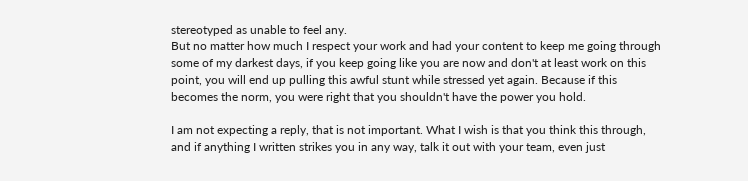stereotyped as unable to feel any.
But no matter how much I respect your work and had your content to keep me going through some of my darkest days, if you keep going like you are now and don't at least work on this point, you will end up pulling this awful stunt while stressed yet again. Because if this becomes the norm, you were right that you shouldn't have the power you hold.

I am not expecting a reply, that is not important. What I wish is that you think this through, and if anything I written strikes you in any way, talk it out with your team, even just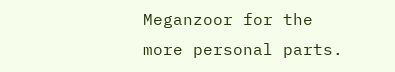Meganzoor for the more personal parts.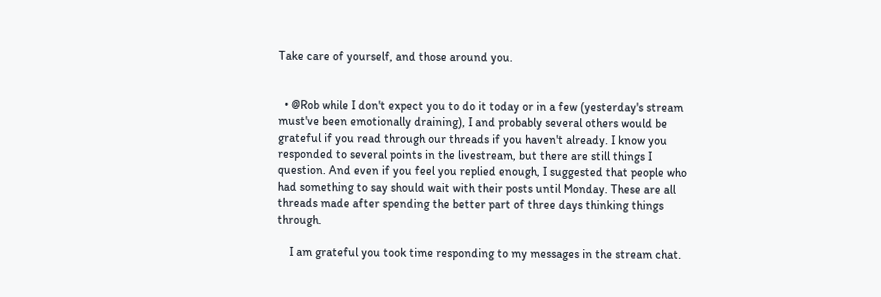Take care of yourself, and those around you.


  • @Rob while I don't expect you to do it today or in a few (yesterday's stream must've been emotionally draining), I and probably several others would be grateful if you read through our threads if you haven't already. I know you responded to several points in the livestream, but there are still things I question. And even if you feel you replied enough, I suggested that people who had something to say should wait with their posts until Monday. These are all threads made after spending the better part of three days thinking things through.

    I am grateful you took time responding to my messages in the stream chat.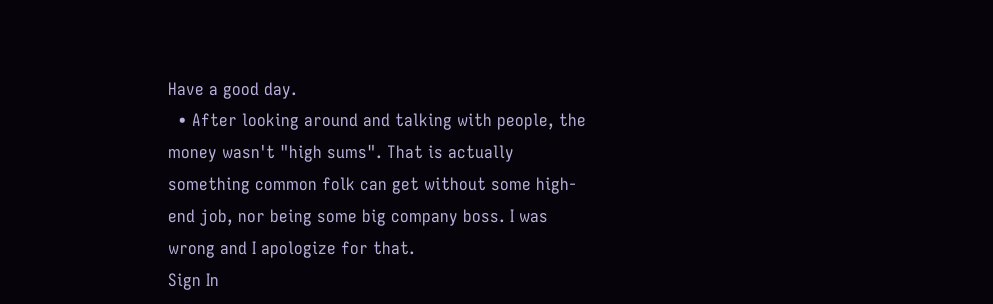Have a good day.
  • After looking around and talking with people, the money wasn't "high sums". That is actually something common folk can get without some high-end job, nor being some big company boss. I was wrong and I apologize for that.
Sign In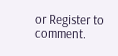or Register to comment.